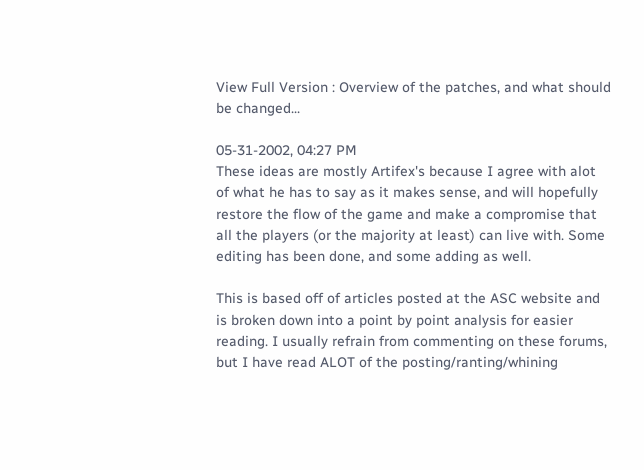View Full Version : Overview of the patches, and what should be changed...

05-31-2002, 04:27 PM
These ideas are mostly Artifex's because I agree with alot of what he has to say as it makes sense, and will hopefully restore the flow of the game and make a compromise that all the players (or the majority at least) can live with. Some editing has been done, and some adding as well.

This is based off of articles posted at the ASC website and is broken down into a point by point analysis for easier reading. I usually refrain from commenting on these forums, but I have read ALOT of the posting/ranting/whining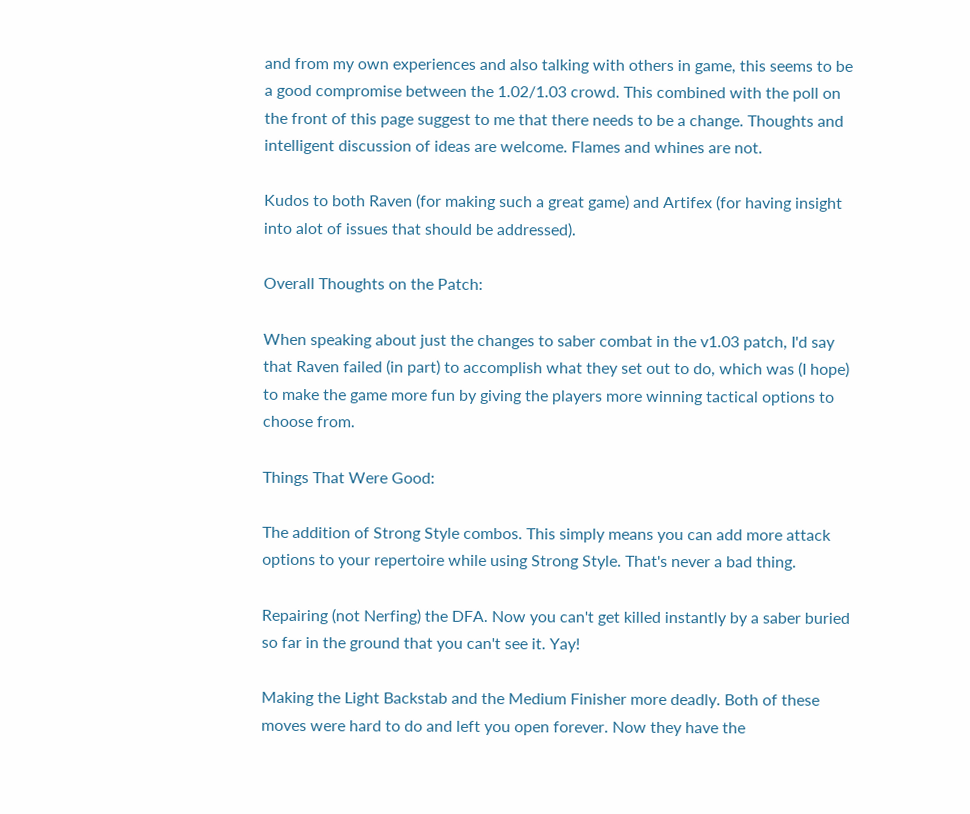and from my own experiences and also talking with others in game, this seems to be a good compromise between the 1.02/1.03 crowd. This combined with the poll on the front of this page suggest to me that there needs to be a change. Thoughts and intelligent discussion of ideas are welcome. Flames and whines are not.

Kudos to both Raven (for making such a great game) and Artifex (for having insight into alot of issues that should be addressed).

Overall Thoughts on the Patch:

When speaking about just the changes to saber combat in the v1.03 patch, I'd say that Raven failed (in part) to accomplish what they set out to do, which was (I hope) to make the game more fun by giving the players more winning tactical options to choose from.

Things That Were Good:

The addition of Strong Style combos. This simply means you can add more attack options to your repertoire while using Strong Style. That's never a bad thing.

Repairing (not Nerfing) the DFA. Now you can't get killed instantly by a saber buried so far in the ground that you can't see it. Yay!

Making the Light Backstab and the Medium Finisher more deadly. Both of these moves were hard to do and left you open forever. Now they have the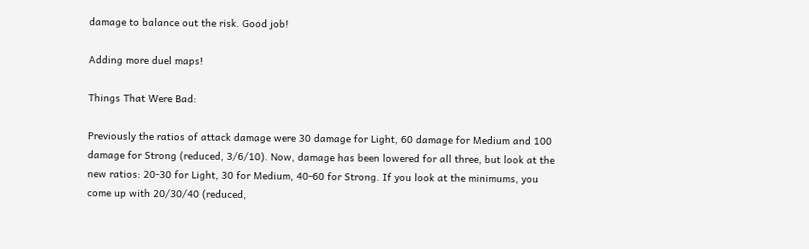damage to balance out the risk. Good job!

Adding more duel maps!

Things That Were Bad:

Previously the ratios of attack damage were 30 damage for Light, 60 damage for Medium and 100 damage for Strong (reduced, 3/6/10). Now, damage has been lowered for all three, but look at the new ratios: 20-30 for Light, 30 for Medium, 40-60 for Strong. If you look at the minimums, you come up with 20/30/40 (reduced,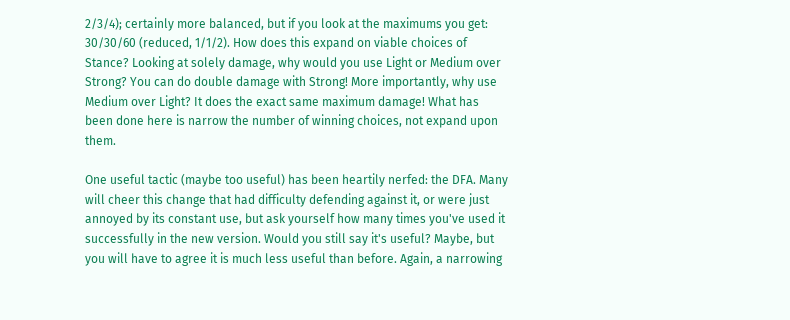2/3/4); certainly more balanced, but if you look at the maximums you get: 30/30/60 (reduced, 1/1/2). How does this expand on viable choices of Stance? Looking at solely damage, why would you use Light or Medium over Strong? You can do double damage with Strong! More importantly, why use Medium over Light? It does the exact same maximum damage! What has been done here is narrow the number of winning choices, not expand upon them.

One useful tactic (maybe too useful) has been heartily nerfed: the DFA. Many will cheer this change that had difficulty defending against it, or were just annoyed by its constant use, but ask yourself how many times you've used it successfully in the new version. Would you still say it's useful? Maybe, but you will have to agree it is much less useful than before. Again, a narrowing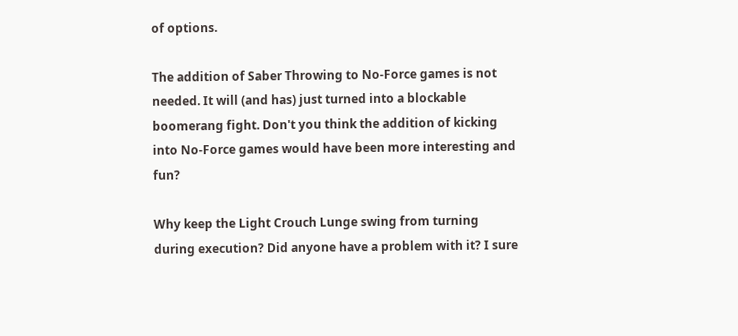of options.

The addition of Saber Throwing to No-Force games is not needed. It will (and has) just turned into a blockable boomerang fight. Don't you think the addition of kicking into No-Force games would have been more interesting and fun?

Why keep the Light Crouch Lunge swing from turning during execution? Did anyone have a problem with it? I sure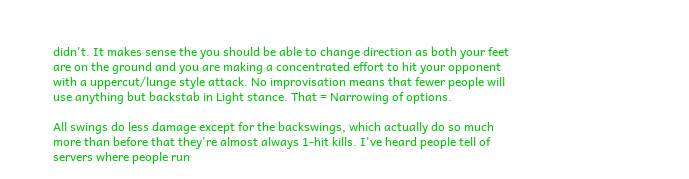didn't. It makes sense the you should be able to change direction as both your feet are on the ground and you are making a concentrated effort to hit your opponent with a uppercut/lunge style attack. No improvisation means that fewer people will use anything but backstab in Light stance. That = Narrowing of options.

All swings do less damage except for the backswings, which actually do so much more than before that they're almost always 1-hit kills. I've heard people tell of servers where people run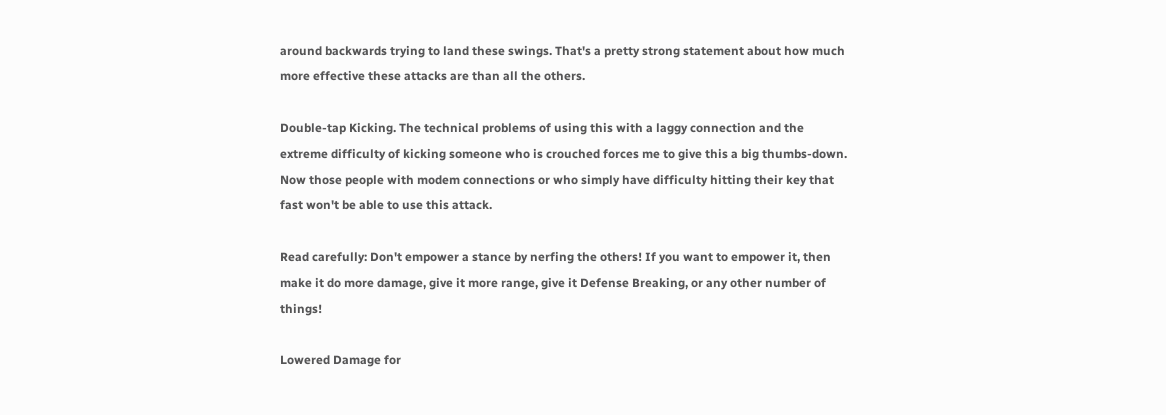around backwards trying to land these swings. That's a pretty strong statement about how much more effective these attacks are than all the others.

Double-tap Kicking. The technical problems of using this with a laggy connection and the extreme difficulty of kicking someone who is crouched forces me to give this a big thumbs-down. Now those people with modem connections or who simply have difficulty hitting their key that fast won't be able to use this attack.

Read carefully: Don't empower a stance by nerfing the others! If you want to empower it, then make it do more damage, give it more range, give it Defense Breaking, or any other number of things!

Lowered Damage for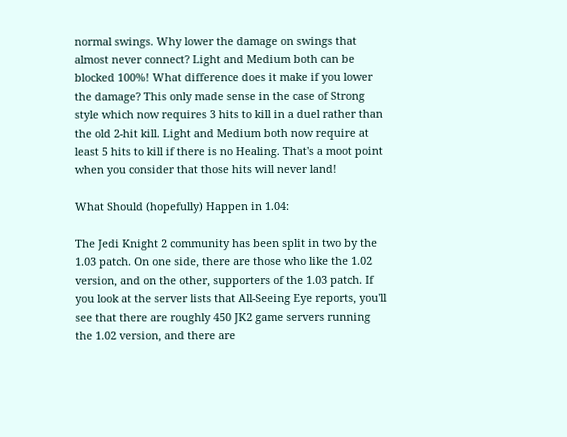normal swings. Why lower the damage on swings that almost never connect? Light and Medium both can be blocked 100%! What difference does it make if you lower the damage? This only made sense in the case of Strong style which now requires 3 hits to kill in a duel rather than the old 2-hit kill. Light and Medium both now require at least 5 hits to kill if there is no Healing. That's a moot point when you consider that those hits will never land!

What Should (hopefully) Happen in 1.04:

The Jedi Knight 2 community has been split in two by the 1.03 patch. On one side, there are those who like the 1.02 version, and on the other, supporters of the 1.03 patch. If you look at the server lists that All-Seeing Eye reports, you'll see that there are roughly 450 JK2 game servers running the 1.02 version, and there are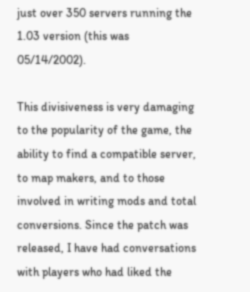just over 350 servers running the 1.03 version (this was 05/14/2002).

This divisiveness is very damaging to the popularity of the game, the ability to find a compatible server, to map makers, and to those involved in writing mods and total conversions. Since the patch was released, I have had conversations with players who had liked the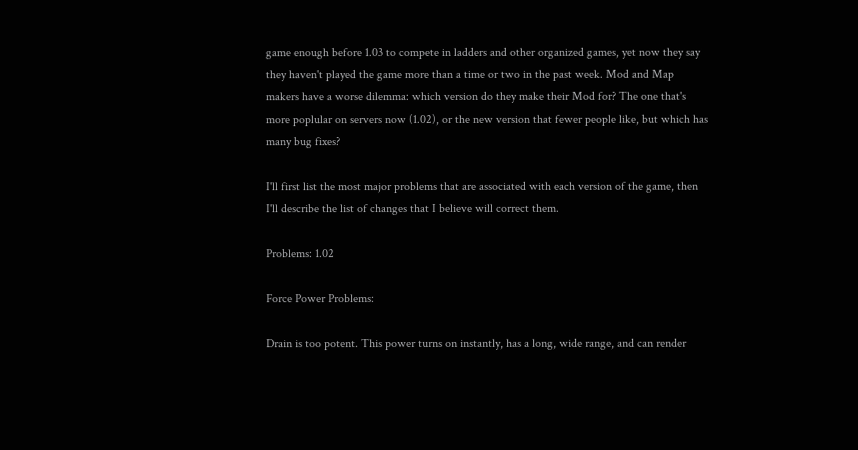game enough before 1.03 to compete in ladders and other organized games, yet now they say they haven't played the game more than a time or two in the past week. Mod and Map makers have a worse dilemma: which version do they make their Mod for? The one that's more poplular on servers now (1.02), or the new version that fewer people like, but which has many bug fixes?

I'll first list the most major problems that are associated with each version of the game, then I'll describe the list of changes that I believe will correct them.

Problems: 1.02

Force Power Problems:

Drain is too potent. This power turns on instantly, has a long, wide range, and can render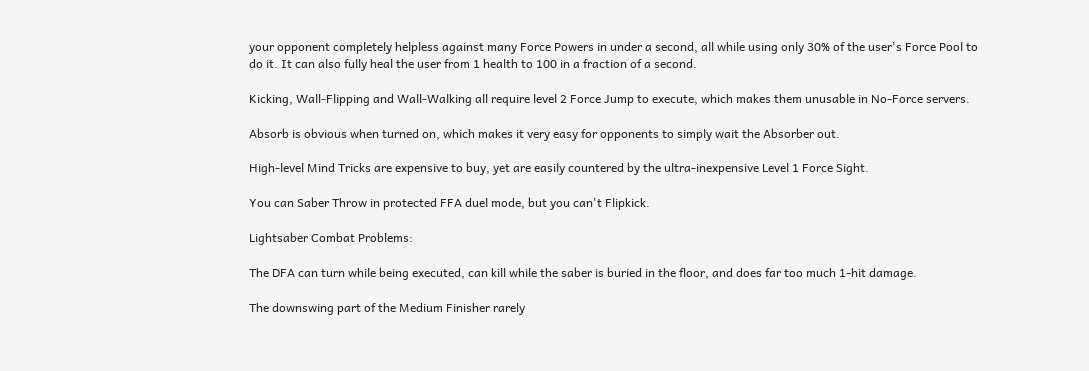your opponent completely helpless against many Force Powers in under a second, all while using only 30% of the user's Force Pool to do it. It can also fully heal the user from 1 health to 100 in a fraction of a second.

Kicking, Wall-Flipping and Wall-Walking all require level 2 Force Jump to execute, which makes them unusable in No-Force servers.

Absorb is obvious when turned on, which makes it very easy for opponents to simply wait the Absorber out.

High-level Mind Tricks are expensive to buy, yet are easily countered by the ultra-inexpensive Level 1 Force Sight.

You can Saber Throw in protected FFA duel mode, but you can't Flipkick.

Lightsaber Combat Problems:

The DFA can turn while being executed, can kill while the saber is buried in the floor, and does far too much 1-hit damage.

The downswing part of the Medium Finisher rarely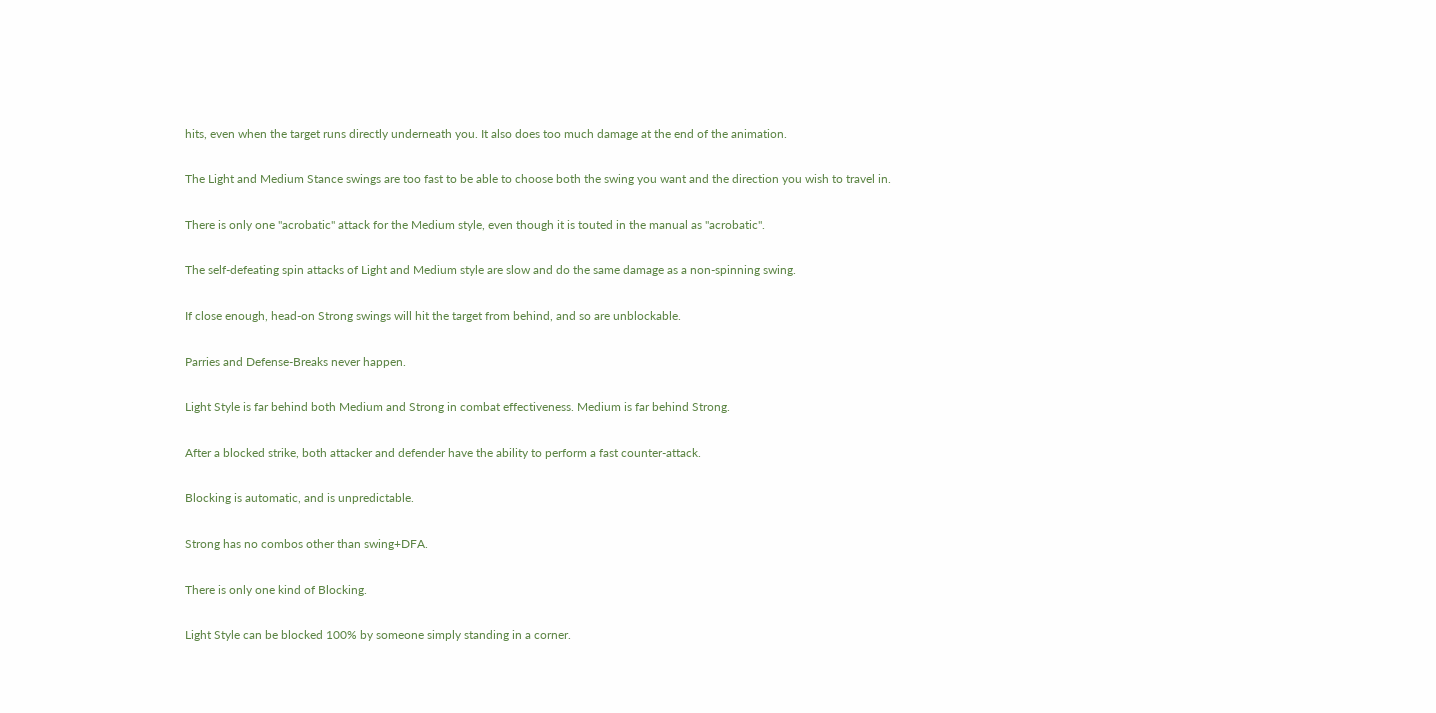hits, even when the target runs directly underneath you. It also does too much damage at the end of the animation.

The Light and Medium Stance swings are too fast to be able to choose both the swing you want and the direction you wish to travel in.

There is only one "acrobatic" attack for the Medium style, even though it is touted in the manual as "acrobatic".

The self-defeating spin attacks of Light and Medium style are slow and do the same damage as a non-spinning swing.

If close enough, head-on Strong swings will hit the target from behind, and so are unblockable.

Parries and Defense-Breaks never happen.

Light Style is far behind both Medium and Strong in combat effectiveness. Medium is far behind Strong.

After a blocked strike, both attacker and defender have the ability to perform a fast counter-attack.

Blocking is automatic, and is unpredictable.

Strong has no combos other than swing+DFA.

There is only one kind of Blocking.

Light Style can be blocked 100% by someone simply standing in a corner.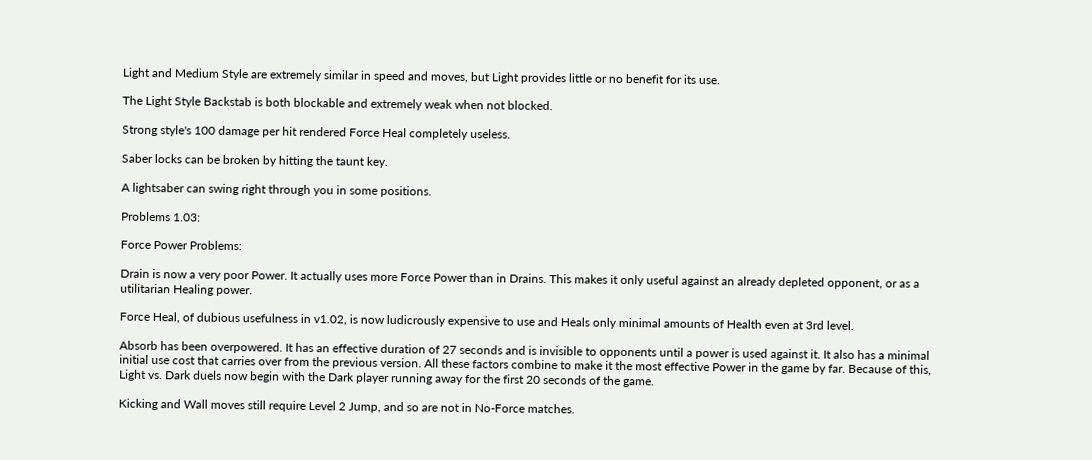Light and Medium Style are extremely similar in speed and moves, but Light provides little or no benefit for its use.

The Light Style Backstab is both blockable and extremely weak when not blocked.

Strong style's 100 damage per hit rendered Force Heal completely useless.

Saber locks can be broken by hitting the taunt key.

A lightsaber can swing right through you in some positions.

Problems 1.03:

Force Power Problems:

Drain is now a very poor Power. It actually uses more Force Power than in Drains. This makes it only useful against an already depleted opponent, or as a utilitarian Healing power.

Force Heal, of dubious usefulness in v1.02, is now ludicrously expensive to use and Heals only minimal amounts of Health even at 3rd level.

Absorb has been overpowered. It has an effective duration of 27 seconds and is invisible to opponents until a power is used against it. It also has a minimal initial use cost that carries over from the previous version. All these factors combine to make it the most effective Power in the game by far. Because of this, Light vs. Dark duels now begin with the Dark player running away for the first 20 seconds of the game.

Kicking and Wall moves still require Level 2 Jump, and so are not in No-Force matches.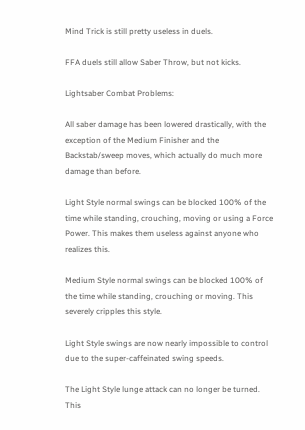Mind Trick is still pretty useless in duels.

FFA duels still allow Saber Throw, but not kicks.

Lightsaber Combat Problems:

All saber damage has been lowered drastically, with the exception of the Medium Finisher and the Backstab/sweep moves, which actually do much more damage than before.

Light Style normal swings can be blocked 100% of the time while standing, crouching, moving or using a Force Power. This makes them useless against anyone who realizes this.

Medium Style normal swings can be blocked 100% of the time while standing, crouching or moving. This severely cripples this style.

Light Style swings are now nearly impossible to control due to the super-caffeinated swing speeds.

The Light Style lunge attack can no longer be turned. This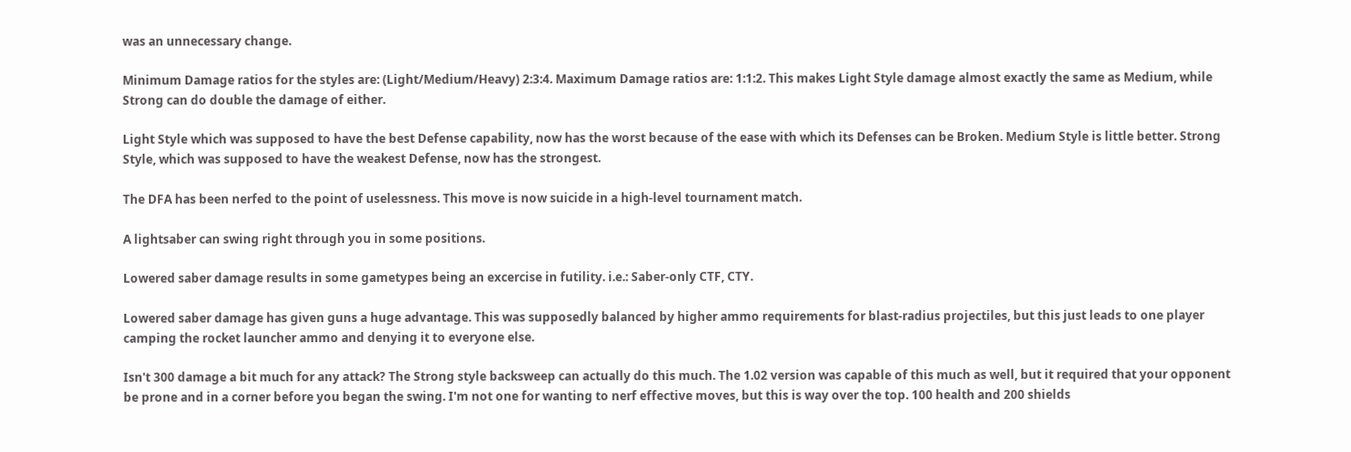was an unnecessary change.

Minimum Damage ratios for the styles are: (Light/Medium/Heavy) 2:3:4. Maximum Damage ratios are: 1:1:2. This makes Light Style damage almost exactly the same as Medium, while Strong can do double the damage of either.

Light Style which was supposed to have the best Defense capability, now has the worst because of the ease with which its Defenses can be Broken. Medium Style is little better. Strong Style, which was supposed to have the weakest Defense, now has the strongest.

The DFA has been nerfed to the point of uselessness. This move is now suicide in a high-level tournament match.

A lightsaber can swing right through you in some positions.

Lowered saber damage results in some gametypes being an excercise in futility. i.e.: Saber-only CTF, CTY.

Lowered saber damage has given guns a huge advantage. This was supposedly balanced by higher ammo requirements for blast-radius projectiles, but this just leads to one player camping the rocket launcher ammo and denying it to everyone else.

Isn't 300 damage a bit much for any attack? The Strong style backsweep can actually do this much. The 1.02 version was capable of this much as well, but it required that your opponent be prone and in a corner before you began the swing. I'm not one for wanting to nerf effective moves, but this is way over the top. 100 health and 200 shields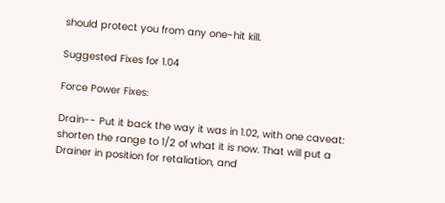should protect you from any one-hit kill.

Suggested Fixes for 1.04

Force Power Fixes:

Drain-- Put it back the way it was in 1.02, with one caveat: shorten the range to 1/2 of what it is now. That will put a Drainer in position for retaliation, and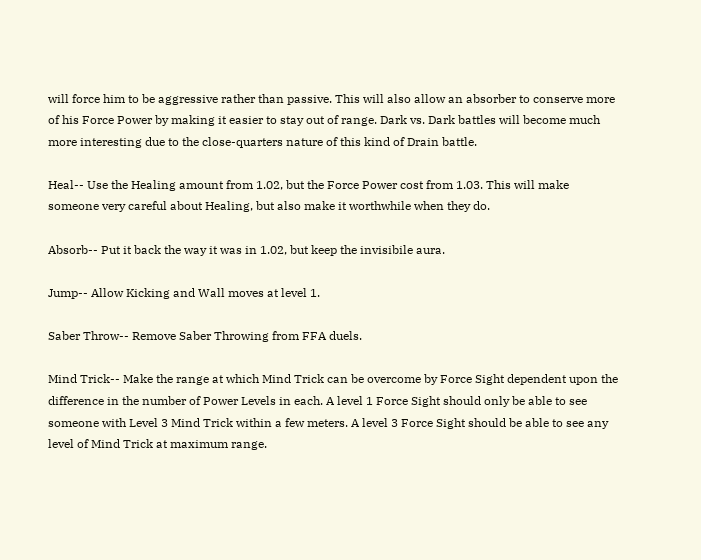will force him to be aggressive rather than passive. This will also allow an absorber to conserve more of his Force Power by making it easier to stay out of range. Dark vs. Dark battles will become much more interesting due to the close-quarters nature of this kind of Drain battle.

Heal-- Use the Healing amount from 1.02, but the Force Power cost from 1.03. This will make someone very careful about Healing, but also make it worthwhile when they do.

Absorb-- Put it back the way it was in 1.02, but keep the invisibile aura.

Jump-- Allow Kicking and Wall moves at level 1.

Saber Throw-- Remove Saber Throwing from FFA duels.

Mind Trick-- Make the range at which Mind Trick can be overcome by Force Sight dependent upon the difference in the number of Power Levels in each. A level 1 Force Sight should only be able to see someone with Level 3 Mind Trick within a few meters. A level 3 Force Sight should be able to see any level of Mind Trick at maximum range.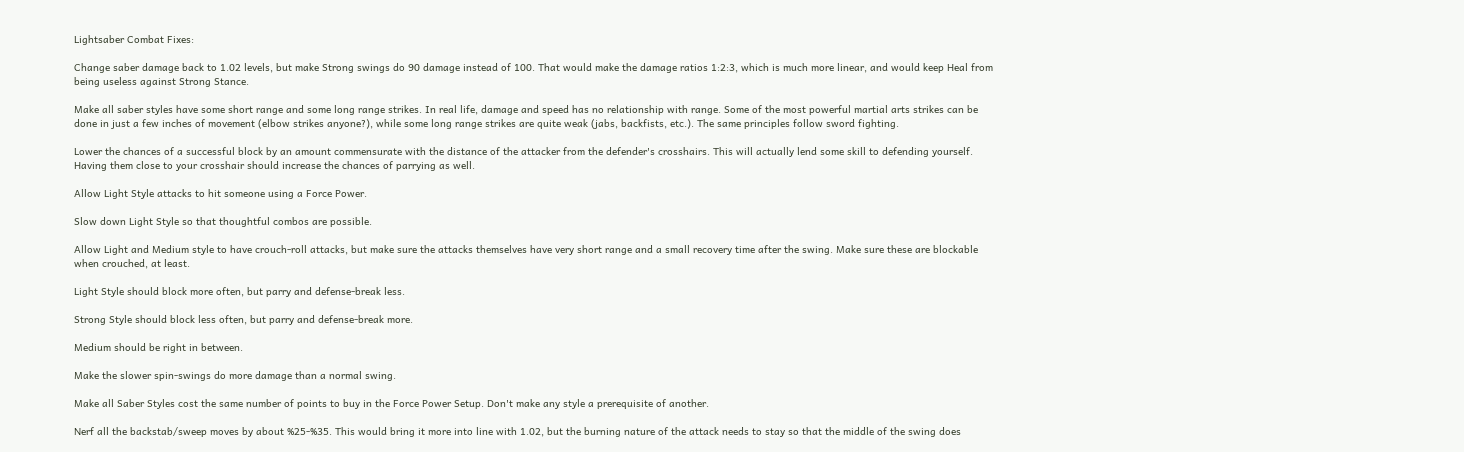Lightsaber Combat Fixes:

Change saber damage back to 1.02 levels, but make Strong swings do 90 damage instead of 100. That would make the damage ratios 1:2:3, which is much more linear, and would keep Heal from being useless against Strong Stance.

Make all saber styles have some short range and some long range strikes. In real life, damage and speed has no relationship with range. Some of the most powerful martial arts strikes can be done in just a few inches of movement (elbow strikes anyone?), while some long range strikes are quite weak (jabs, backfists, etc.). The same principles follow sword fighting.

Lower the chances of a successful block by an amount commensurate with the distance of the attacker from the defender's crosshairs. This will actually lend some skill to defending yourself. Having them close to your crosshair should increase the chances of parrying as well.

Allow Light Style attacks to hit someone using a Force Power.

Slow down Light Style so that thoughtful combos are possible.

Allow Light and Medium style to have crouch-roll attacks, but make sure the attacks themselves have very short range and a small recovery time after the swing. Make sure these are blockable when crouched, at least.

Light Style should block more often, but parry and defense-break less.

Strong Style should block less often, but parry and defense-break more.

Medium should be right in between.

Make the slower spin-swings do more damage than a normal swing.

Make all Saber Styles cost the same number of points to buy in the Force Power Setup. Don't make any style a prerequisite of another.

Nerf all the backstab/sweep moves by about %25-%35. This would bring it more into line with 1.02, but the burning nature of the attack needs to stay so that the middle of the swing does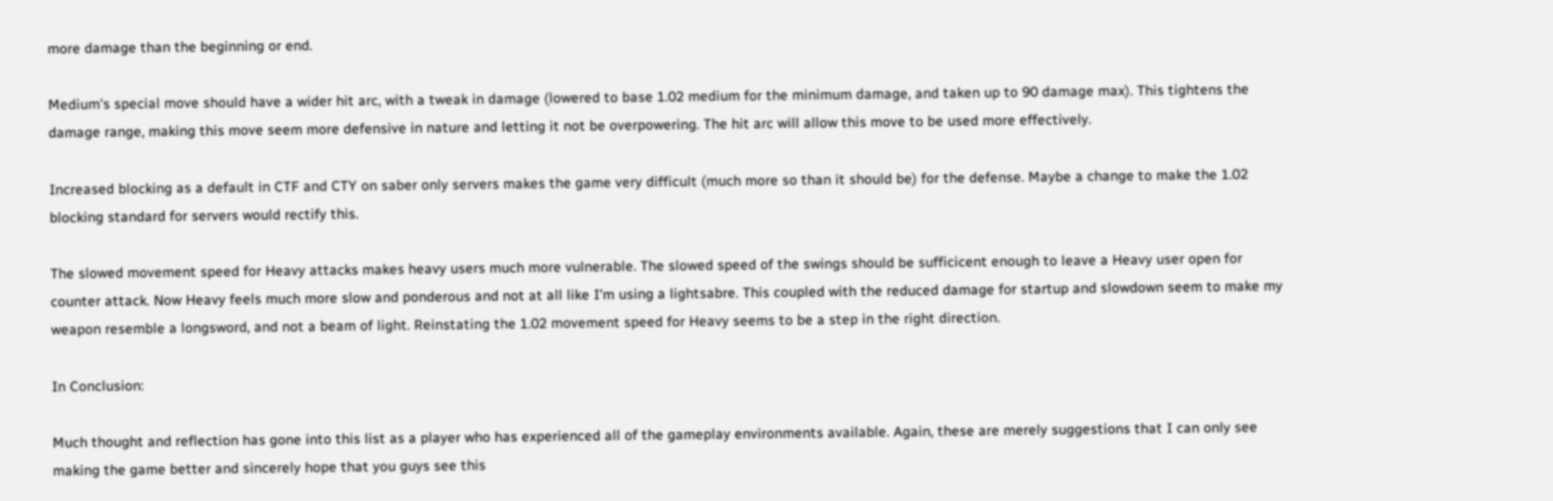more damage than the beginning or end.

Medium's special move should have a wider hit arc, with a tweak in damage (lowered to base 1.02 medium for the minimum damage, and taken up to 90 damage max). This tightens the damage range, making this move seem more defensive in nature and letting it not be overpowering. The hit arc will allow this move to be used more effectively.

Increased blocking as a default in CTF and CTY on saber only servers makes the game very difficult (much more so than it should be) for the defense. Maybe a change to make the 1.02 blocking standard for servers would rectify this.

The slowed movement speed for Heavy attacks makes heavy users much more vulnerable. The slowed speed of the swings should be sufficicent enough to leave a Heavy user open for counter attack. Now Heavy feels much more slow and ponderous and not at all like I'm using a lightsabre. This coupled with the reduced damage for startup and slowdown seem to make my weapon resemble a longsword, and not a beam of light. Reinstating the 1.02 movement speed for Heavy seems to be a step in the right direction.

In Conclusion:

Much thought and reflection has gone into this list as a player who has experienced all of the gameplay environments available. Again, these are merely suggestions that I can only see making the game better and sincerely hope that you guys see this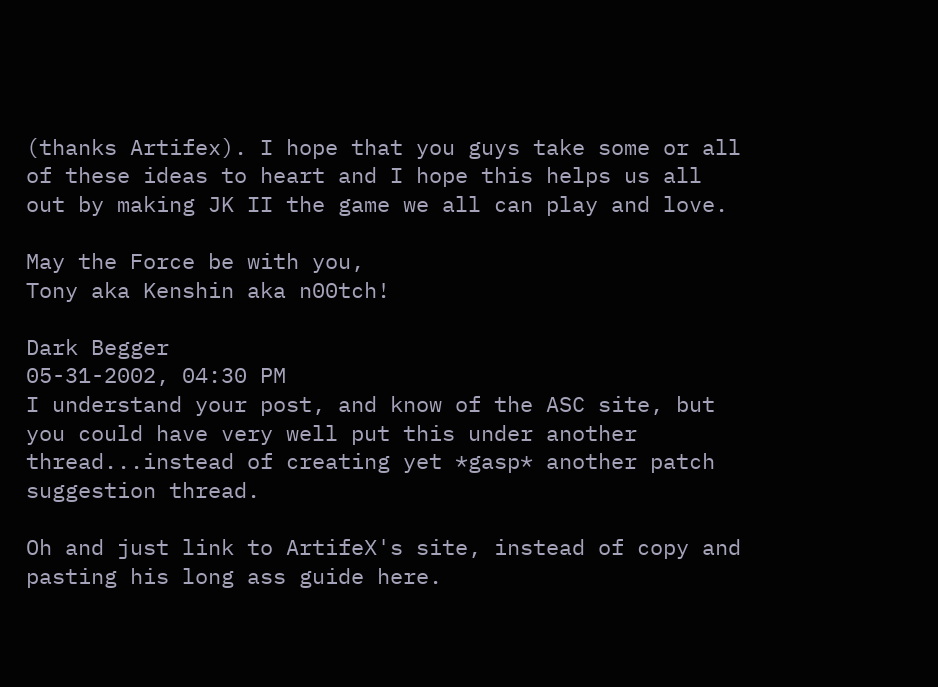(thanks Artifex). I hope that you guys take some or all of these ideas to heart and I hope this helps us all out by making JK II the game we all can play and love.

May the Force be with you,
Tony aka Kenshin aka n00tch!

Dark Begger
05-31-2002, 04:30 PM
I understand your post, and know of the ASC site, but you could have very well put this under another thread...instead of creating yet *gasp* another patch suggestion thread.

Oh and just link to ArtifeX's site, instead of copy and pasting his long ass guide here.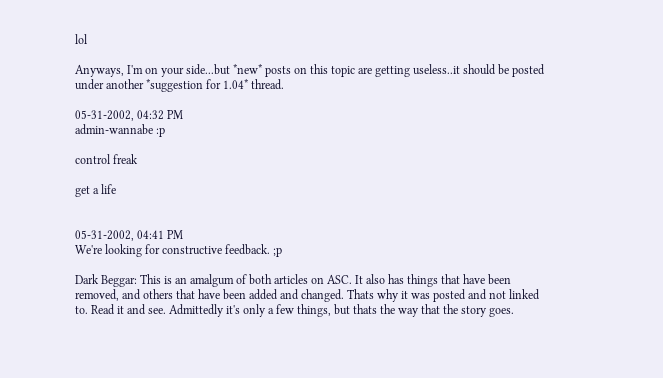lol

Anyways, I'm on your side...but *new* posts on this topic are getting useless..it should be posted under another *suggestion for 1.04* thread.

05-31-2002, 04:32 PM
admin-wannabe :p

control freak

get a life


05-31-2002, 04:41 PM
We're looking for constructive feedback. ;p

Dark Beggar: This is an amalgum of both articles on ASC. It also has things that have been removed, and others that have been added and changed. Thats why it was posted and not linked to. Read it and see. Admittedly it's only a few things, but thats the way that the story goes.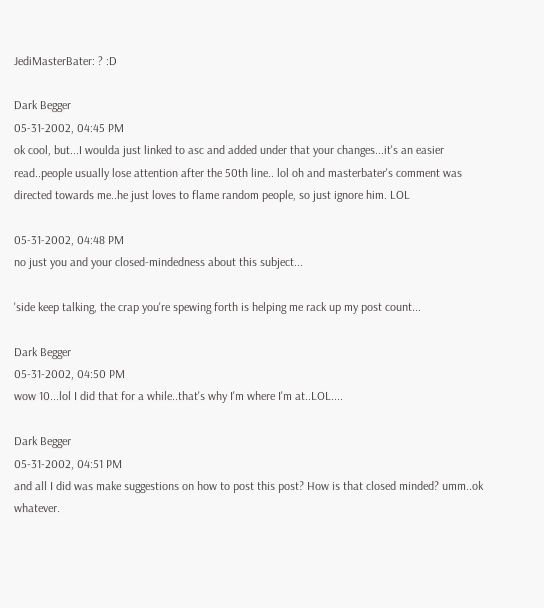JediMasterBater: ? :D

Dark Begger
05-31-2002, 04:45 PM
ok cool, but...I woulda just linked to asc and added under that your changes...it's an easier read..people usually lose attention after the 50th line.. lol oh and masterbater's comment was directed towards me..he just loves to flame random people, so just ignore him. LOL

05-31-2002, 04:48 PM
no just you and your closed-mindedness about this subject...

'side keep talking, the crap you're spewing forth is helping me rack up my post count...

Dark Begger
05-31-2002, 04:50 PM
wow 10...lol I did that for a while..that's why I'm where I'm at..LOL....

Dark Begger
05-31-2002, 04:51 PM
and all I did was make suggestions on how to post this post? How is that closed minded? umm..ok whatever.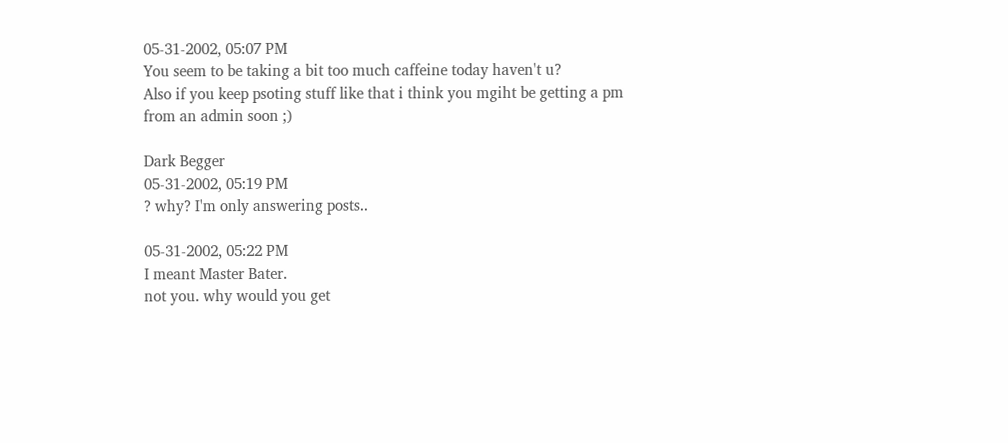05-31-2002, 05:07 PM
You seem to be taking a bit too much caffeine today haven't u?
Also if you keep psoting stuff like that i think you mgiht be getting a pm from an admin soon ;)

Dark Begger
05-31-2002, 05:19 PM
? why? I'm only answering posts..

05-31-2002, 05:22 PM
I meant Master Bater.
not you. why would you get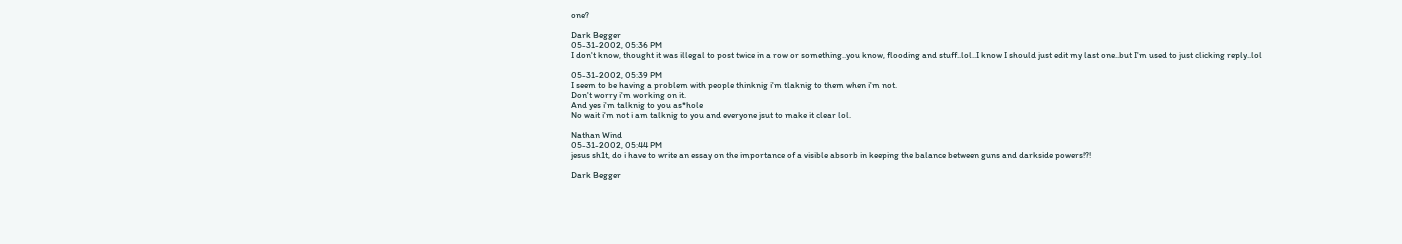one?

Dark Begger
05-31-2002, 05:36 PM
I don't know, thought it was illegal to post twice in a row or something..you know, flooding and stuff..lol..I know I should just edit my last one..but I'm used to just clicking reply..lol

05-31-2002, 05:39 PM
I seem to be having a problem with people thinknig i'm tlaknig to them when i'm not.
Don't worry i'm working on it.
And yes i'm talknig to you as*hole
No wait i'm not i am talknig to you and everyone jsut to make it clear lol.

Nathan Wind
05-31-2002, 05:44 PM
jesus sh1t, do i have to write an essay on the importance of a visible absorb in keeping the balance between guns and darkside powers!?!

Dark Begger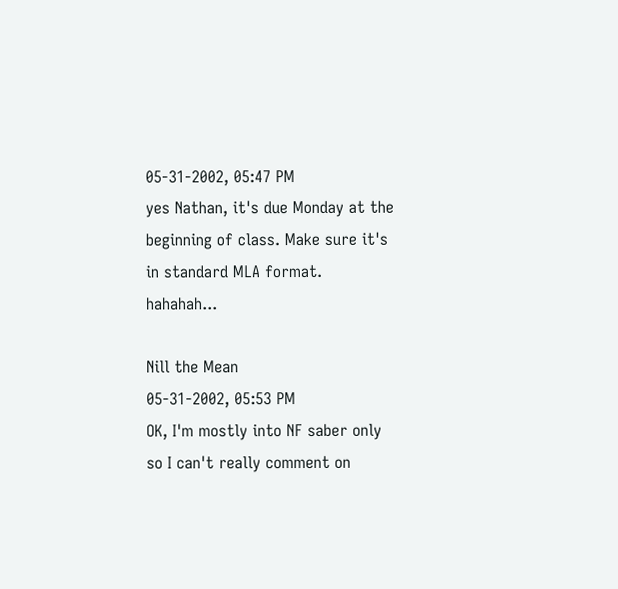05-31-2002, 05:47 PM
yes Nathan, it's due Monday at the beginning of class. Make sure it's in standard MLA format. hahahah...

Nill the Mean
05-31-2002, 05:53 PM
OK, I'm mostly into NF saber only so I can't really comment on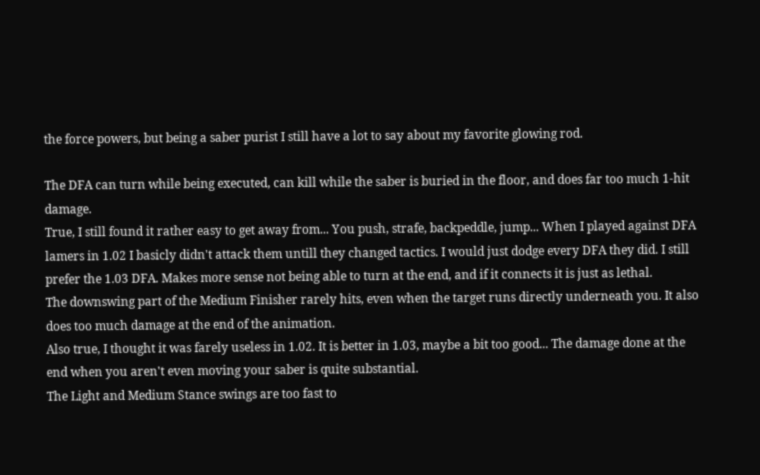the force powers, but being a saber purist I still have a lot to say about my favorite glowing rod.

The DFA can turn while being executed, can kill while the saber is buried in the floor, and does far too much 1-hit damage.
True, I still found it rather easy to get away from... You push, strafe, backpeddle, jump... When I played against DFA lamers in 1.02 I basicly didn't attack them untill they changed tactics. I would just dodge every DFA they did. I still prefer the 1.03 DFA. Makes more sense not being able to turn at the end, and if it connects it is just as lethal.
The downswing part of the Medium Finisher rarely hits, even when the target runs directly underneath you. It also does too much damage at the end of the animation.
Also true, I thought it was farely useless in 1.02. It is better in 1.03, maybe a bit too good... The damage done at the end when you aren't even moving your saber is quite substantial.
The Light and Medium Stance swings are too fast to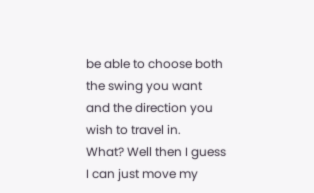be able to choose both the swing you want and the direction you wish to travel in.
What? Well then I guess I can just move my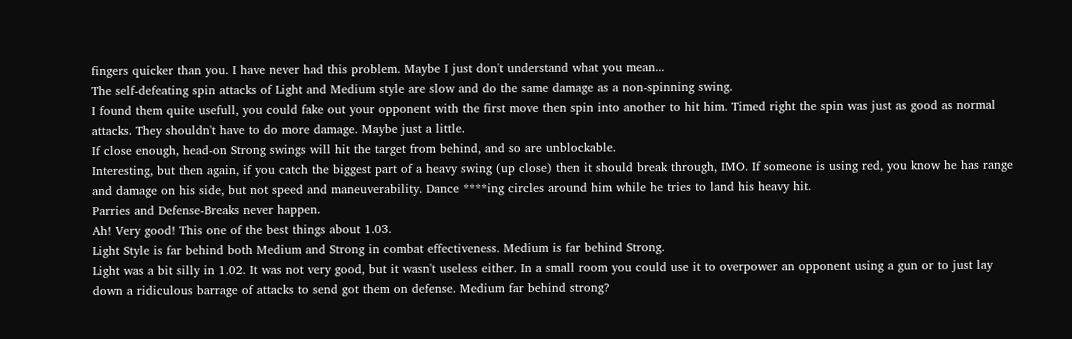fingers quicker than you. I have never had this problem. Maybe I just don't understand what you mean...
The self-defeating spin attacks of Light and Medium style are slow and do the same damage as a non-spinning swing.
I found them quite usefull, you could fake out your opponent with the first move then spin into another to hit him. Timed right the spin was just as good as normal attacks. They shouldn't have to do more damage. Maybe just a little.
If close enough, head-on Strong swings will hit the target from behind, and so are unblockable.
Interesting, but then again, if you catch the biggest part of a heavy swing (up close) then it should break through, IMO. If someone is using red, you know he has range and damage on his side, but not speed and maneuverability. Dance ****ing circles around him while he tries to land his heavy hit.
Parries and Defense-Breaks never happen.
Ah! Very good! This one of the best things about 1.03.
Light Style is far behind both Medium and Strong in combat effectiveness. Medium is far behind Strong.
Light was a bit silly in 1.02. It was not very good, but it wasn't useless either. In a small room you could use it to overpower an opponent using a gun or to just lay down a ridiculous barrage of attacks to send got them on defense. Medium far behind strong?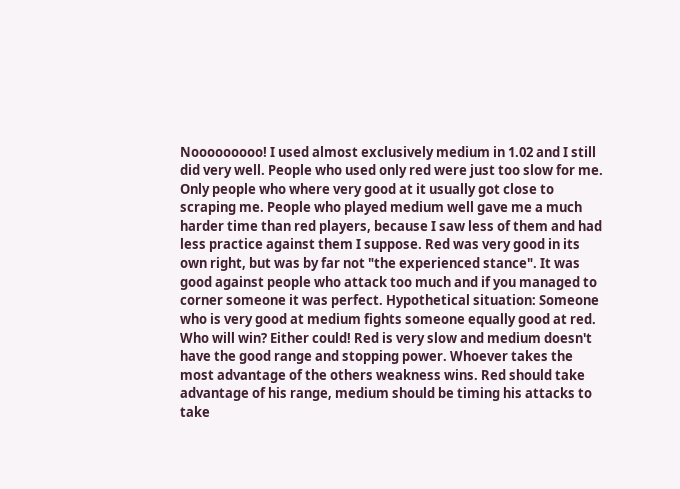Nooooooooo! I used almost exclusively medium in 1.02 and I still did very well. People who used only red were just too slow for me. Only people who where very good at it usually got close to scraping me. People who played medium well gave me a much harder time than red players, because I saw less of them and had less practice against them I suppose. Red was very good in its own right, but was by far not "the experienced stance". It was good against people who attack too much and if you managed to corner someone it was perfect. Hypothetical situation: Someone who is very good at medium fights someone equally good at red. Who will win? Either could! Red is very slow and medium doesn't have the good range and stopping power. Whoever takes the most advantage of the others weakness wins. Red should take advantage of his range, medium should be timing his attacks to take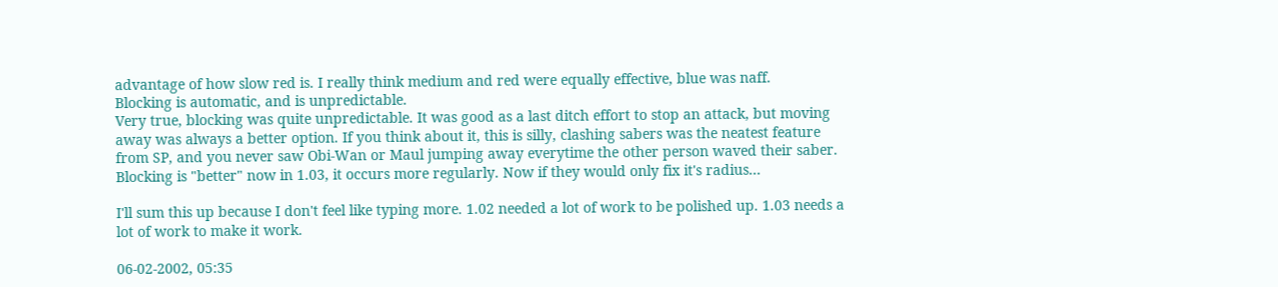advantage of how slow red is. I really think medium and red were equally effective, blue was naff.
Blocking is automatic, and is unpredictable.
Very true, blocking was quite unpredictable. It was good as a last ditch effort to stop an attack, but moving away was always a better option. If you think about it, this is silly, clashing sabers was the neatest feature from SP, and you never saw Obi-Wan or Maul jumping away everytime the other person waved their saber. Blocking is "better" now in 1.03, it occurs more regularly. Now if they would only fix it's radius...

I'll sum this up because I don't feel like typing more. 1.02 needed a lot of work to be polished up. 1.03 needs a lot of work to make it work.

06-02-2002, 05:35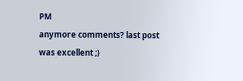PM
anymore comments? last post was excellent ;)